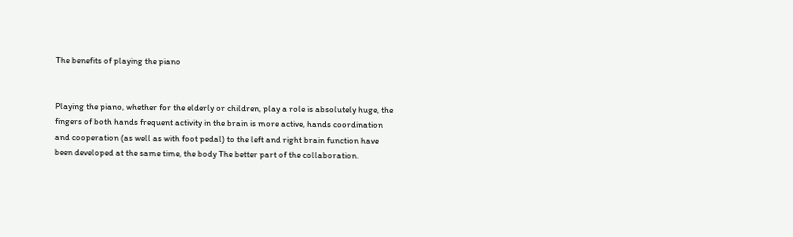The benefits of playing the piano


Playing the piano, whether for the elderly or children, play a role is absolutely huge, the fingers of both hands frequent activity in the brain is more active, hands coordination and cooperation (as well as with foot pedal) to the left and right brain function have been developed at the same time, the body The better part of the collaboration.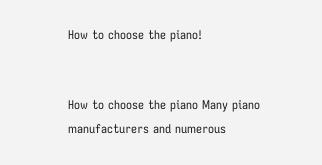How to choose the piano!


How to choose the piano Many piano manufacturers and numerous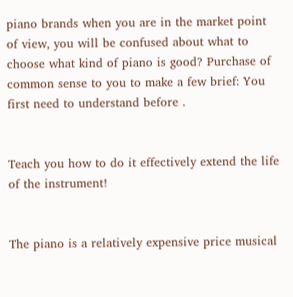piano brands when you are in the market point of view, you will be confused about what to choose what kind of piano is good? Purchase of common sense to you to make a few brief: You first need to understand before .


Teach you how to do it effectively extend the life of the instrument!


The piano is a relatively expensive price musical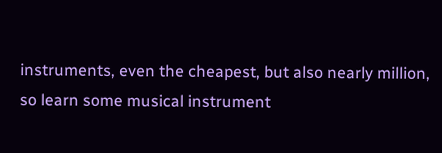instruments, even the cheapest, but also nearly million, so learn some musical instrument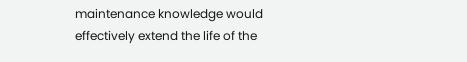maintenance knowledge would effectively extend the life of the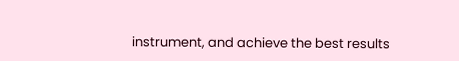instrument, and achieve the best results